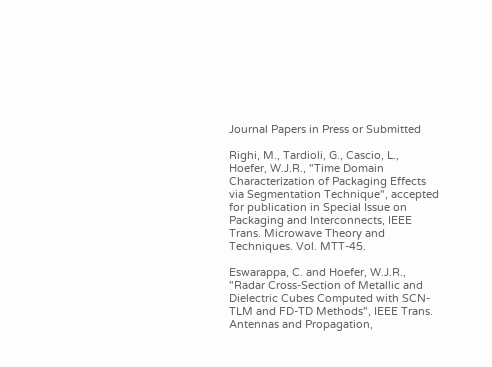Journal Papers in Press or Submitted

Righi, M., Tardioli, G., Cascio, L., Hoefer, W.J.R., "Time Domain Characterization of Packaging Effects via Segmentation Technique", accepted for publication in Special Issue on Packaging and Interconnects, IEEE Trans. Microwave Theory and Techniques. Vol. MTT-45.

Eswarappa, C. and Hoefer, W.J.R., "Radar Cross-Section of Metallic and Dielectric Cubes Computed with SCN-TLM and FD-TD Methods", IEEE Trans. Antennas and Propagation,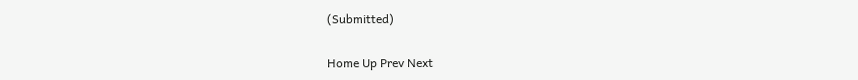(Submitted)

Home Up Prev Next